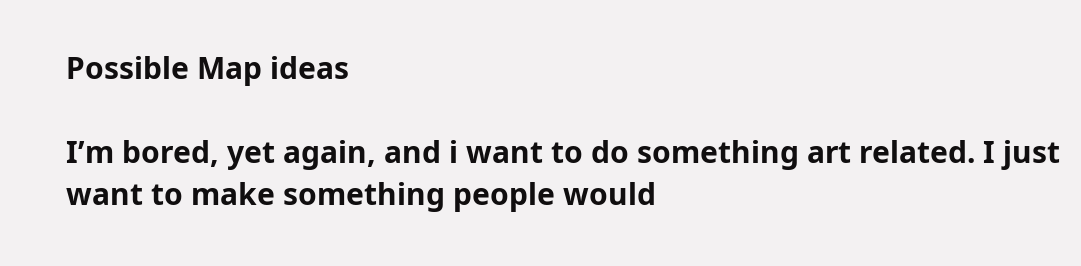Possible Map ideas

I’m bored, yet again, and i want to do something art related. I just want to make something people would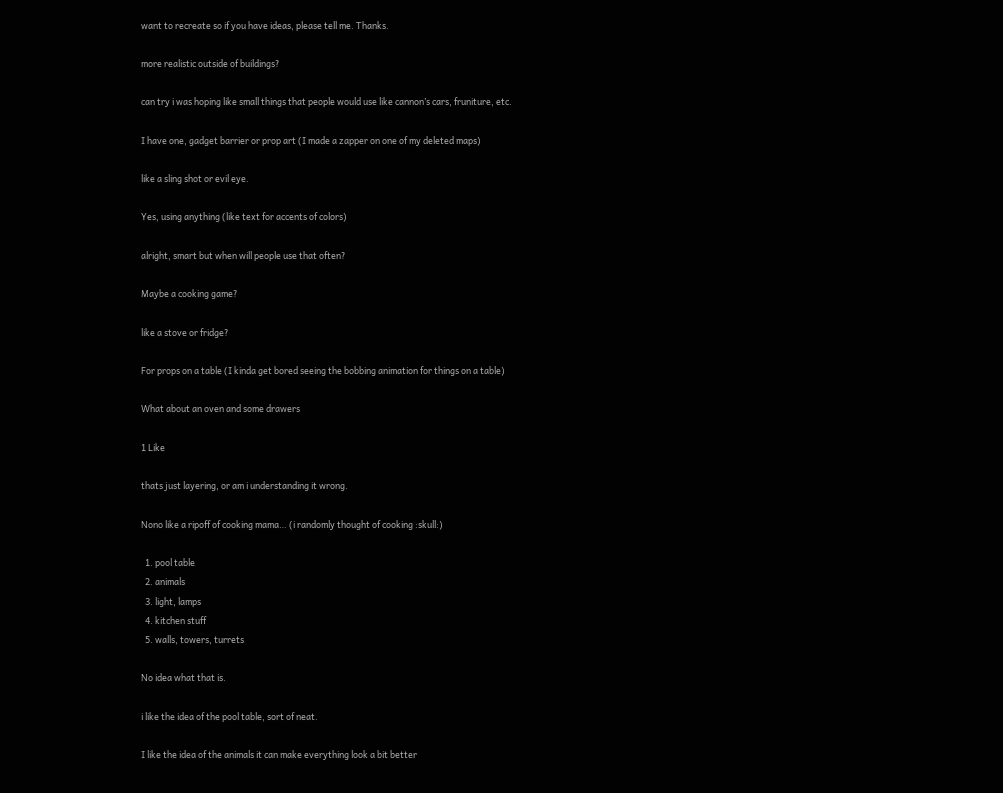want to recreate so if you have ideas, please tell me. Thanks.

more realistic outside of buildings?

can try i was hoping like small things that people would use like cannon’s cars, fruniture, etc.

I have one, gadget barrier or prop art (I made a zapper on one of my deleted maps)

like a sling shot or evil eye.

Yes, using anything (like text for accents of colors)

alright, smart but when will people use that often?

Maybe a cooking game?

like a stove or fridge?

For props on a table (I kinda get bored seeing the bobbing animation for things on a table)

What about an oven and some drawers

1 Like

thats just layering, or am i understanding it wrong.

Nono like a ripoff of cooking mama… (i randomly thought of cooking :skull:)

  1. pool table
  2. animals
  3. light, lamps
  4. kitchen stuff
  5. walls, towers, turrets

No idea what that is.

i like the idea of the pool table, sort of neat.

I like the idea of the animals it can make everything look a bit better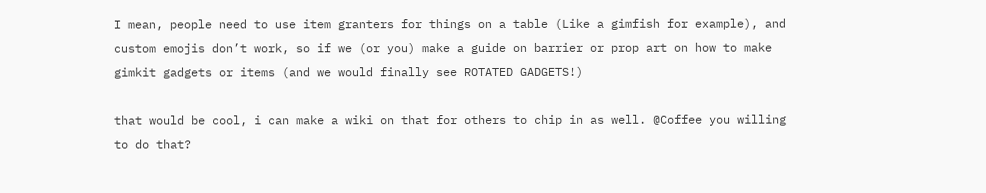I mean, people need to use item granters for things on a table (Like a gimfish for example), and custom emojis don’t work, so if we (or you) make a guide on barrier or prop art on how to make gimkit gadgets or items (and we would finally see ROTATED GADGETS!)

that would be cool, i can make a wiki on that for others to chip in as well. @Coffee you willing to do that?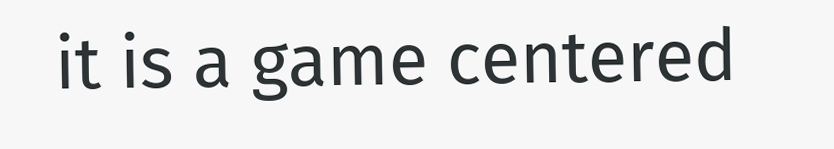it is a game centered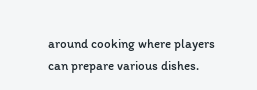around cooking where players can prepare various dishes.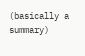(basically a summary)